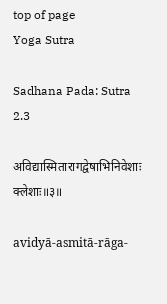top of page
Yoga Sutra

Sadhana Pada: Sutra 2.3

अविद्यास्मितारागद्वेषाभिनिवेशाः क्लेशाः॥३॥

avidyā-asmitā-rāga-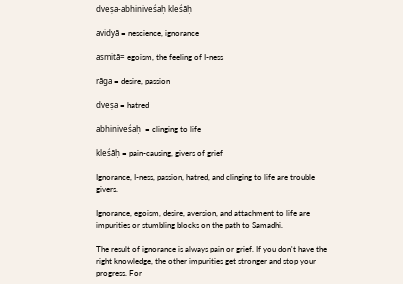dveṣa-abhiniveśaḥ kleśāḥ

avidyā = nescience, ignorance

asmitā= egoism, the feeling of I-ness

rāga = desire, passion

dveṣa = hatred

abhiniveśaḥ  = clinging to life

kleśāḥ = pain-causing, givers of grief

Ignorance, I-ness, passion, hatred, and clinging to life are trouble givers.

Ignorance, egoism, desire, aversion, and attachment to life are impurities or stumbling blocks on the path to Samadhi.

The result of ignorance is always pain or grief. If you don't have the right knowledge, the other impurities get stronger and stop your progress. For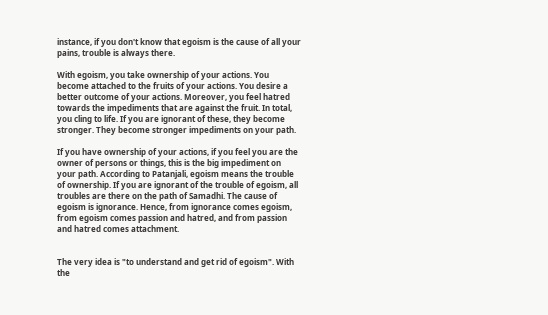instance, if you don't know that egoism is the cause of all your pains, trouble is always there.

With egoism, you take ownership of your actions. You become attached to the fruits of your actions. You desire a better outcome of your actions. Moreover, you feel hatred towards the impediments that are against the fruit. In total, you cling to life. If you are ignorant of these, they become stronger. They become stronger impediments on your path.

If you have ownership of your actions, if you feel you are the owner of persons or things, this is the big impediment on your path. According to Patanjali, egoism means the trouble of ownership. If you are ignorant of the trouble of egoism, all troubles are there on the path of Samadhi. The cause of egoism is ignorance. Hence, from ignorance comes egoism, from egoism comes passion and hatred, and from passion and hatred comes attachment.


The very idea is "to understand and get rid of egoism". With the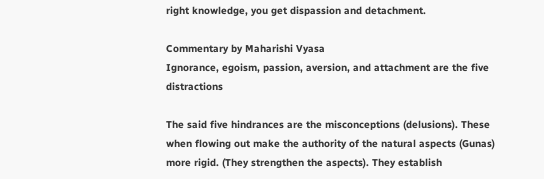right knowledge, you get dispassion and detachment.

Commentary by Maharishi Vyasa
Ignorance, egoism, passion, aversion, and attachment are the five distractions

The said five hindrances are the misconceptions (delusions). These when flowing out make the authority of the natural aspects (Gunas) more rigid. (They strengthen the aspects). They establish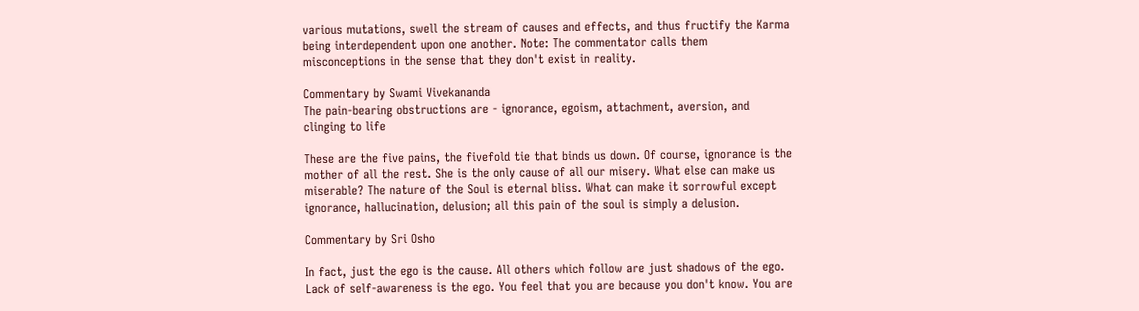various mutations, swell the stream of causes and effects, and thus fructify the Karma being interdependent upon one another. Note: The commentator calls them misconceptions in the sense that they don't exist in reality.

Commentary by Swami Vivekananda
The pain-bearing obstructions are - ignorance, egoism, attachment, aversion, and clinging to life

These are the five pains, the fivefold tie that binds us down. Of course, ignorance is the mother of all the rest. She is the only cause of all our misery. What else can make us miserable? The nature of the Soul is eternal bliss. What can make it sorrowful except ignorance, hallucination, delusion; all this pain of the soul is simply a delusion.

Commentary by Sri Osho

In fact, just the ego is the cause. All others which follow are just shadows of the ego. Lack of self-awareness is the ego. You feel that you are because you don't know. You are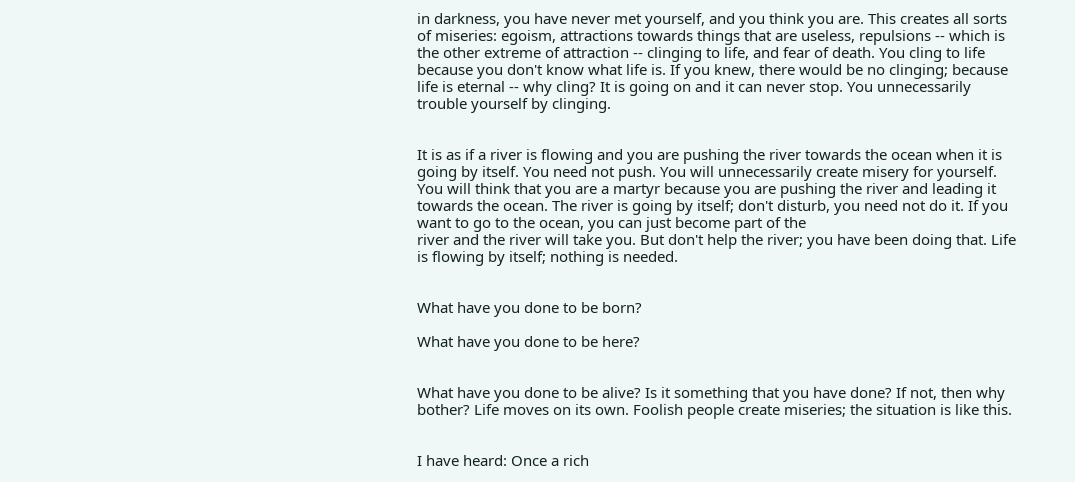in darkness, you have never met yourself, and you think you are. This creates all sorts of miseries: egoism, attractions towards things that are useless, repulsions -- which is the other extreme of attraction -- clinging to life, and fear of death. You cling to life because you don't know what life is. If you knew, there would be no clinging; because life is eternal -- why cling? It is going on and it can never stop. You unnecessarily trouble yourself by clinging.


It is as if a river is flowing and you are pushing the river towards the ocean when it is going by itself. You need not push. You will unnecessarily create misery for yourself. You will think that you are a martyr because you are pushing the river and leading it towards the ocean. The river is going by itself; don't disturb, you need not do it. If you want to go to the ocean, you can just become part of the
river and the river will take you. But don't help the river; you have been doing that. Life is flowing by itself; nothing is needed.


What have you done to be born?

What have you done to be here?


What have you done to be alive? Is it something that you have done? If not, then why bother? Life moves on its own. Foolish people create miseries; the situation is like this.


I have heard: Once a rich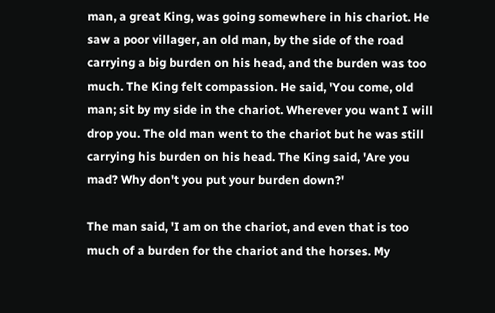man, a great King, was going somewhere in his chariot. He saw a poor villager, an old man, by the side of the road carrying a big burden on his head, and the burden was too much. The King felt compassion. He said, 'You come, old man; sit by my side in the chariot. Wherever you want I will drop you. The old man went to the chariot but he was still carrying his burden on his head. The King said, 'Are you mad? Why don't you put your burden down?'

The man said, 'I am on the chariot, and even that is too much of a burden for the chariot and the horses. My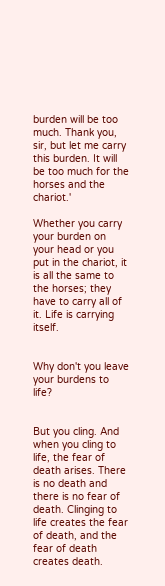burden will be too much. Thank you, sir, but let me carry this burden. It will be too much for the horses and the chariot.'

Whether you carry your burden on your head or you put in the chariot, it is all the same to the horses; they have to carry all of it. Life is carrying itself.


Why don't you leave your burdens to life?


But you cling. And when you cling to life, the fear of death arises. There is no death and there is no fear of death. Clinging to life creates the fear of death, and the fear of death creates death.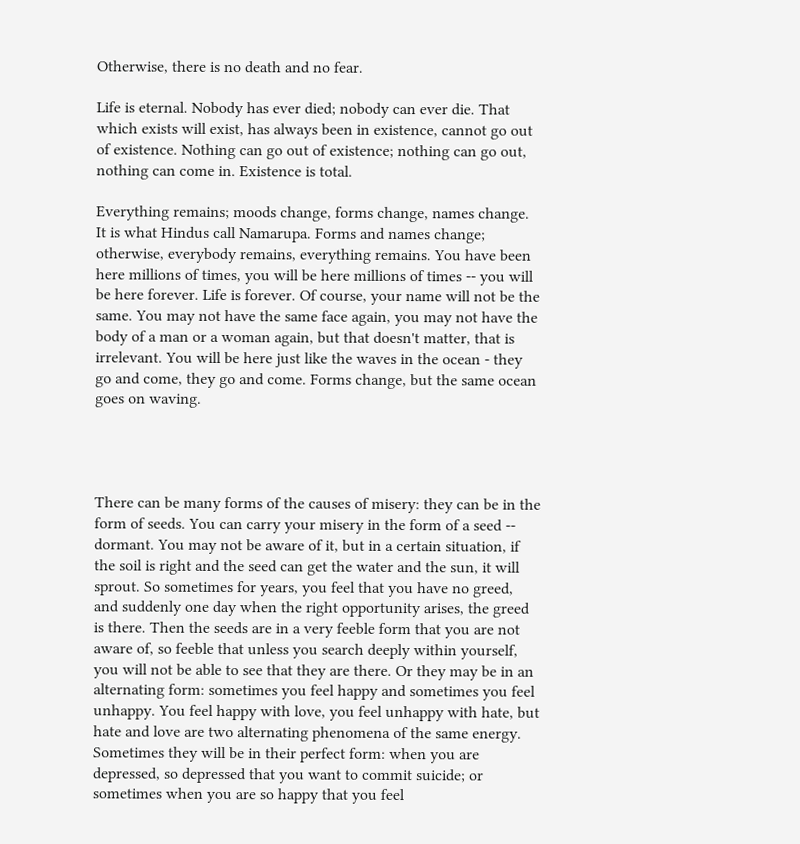Otherwise, there is no death and no fear.

Life is eternal. Nobody has ever died; nobody can ever die. That which exists will exist, has always been in existence, cannot go out of existence. Nothing can go out of existence; nothing can go out, nothing can come in. Existence is total.

Everything remains; moods change, forms change, names change. It is what Hindus call Namarupa. Forms and names change; otherwise, everybody remains, everything remains. You have been here millions of times, you will be here millions of times -- you will be here forever. Life is forever. Of course, your name will not be the same. You may not have the same face again, you may not have the body of a man or a woman again, but that doesn't matter, that is irrelevant. You will be here just like the waves in the ocean - they go and come, they go and come. Forms change, but the same ocean goes on waving.




There can be many forms of the causes of misery: they can be in the form of seeds. You can carry your misery in the form of a seed -- dormant. You may not be aware of it, but in a certain situation, if the soil is right and the seed can get the water and the sun, it will sprout. So sometimes for years, you feel that you have no greed, and suddenly one day when the right opportunity arises, the greed is there. Then the seeds are in a very feeble form that you are not aware of, so feeble that unless you search deeply within yourself, you will not be able to see that they are there. Or they may be in an alternating form: sometimes you feel happy and sometimes you feel unhappy. You feel happy with love, you feel unhappy with hate, but hate and love are two alternating phenomena of the same energy. Sometimes they will be in their perfect form: when you are depressed, so depressed that you want to commit suicide; or sometimes when you are so happy that you feel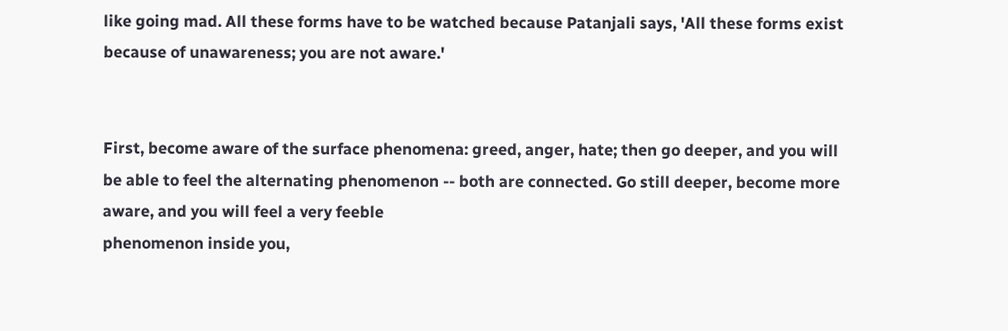like going mad. All these forms have to be watched because Patanjali says, 'All these forms exist because of unawareness; you are not aware.'


First, become aware of the surface phenomena: greed, anger, hate; then go deeper, and you will be able to feel the alternating phenomenon -- both are connected. Go still deeper, become more aware, and you will feel a very feeble
phenomenon inside you,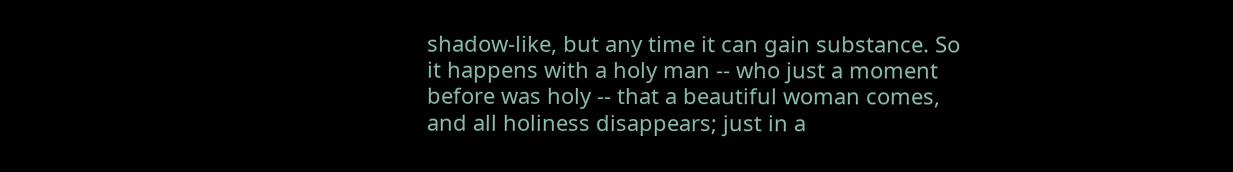shadow-like, but any time it can gain substance. So it happens with a holy man -- who just a moment before was holy -- that a beautiful woman comes, and all holiness disappears; just in a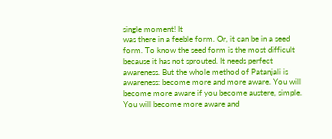single moment! It
was there in a feeble form. Or, it can be in a seed form. To know the seed form is the most difficult because it has not sprouted. It needs perfect awareness. But the whole method of Patanjali is awareness: become more and more aware. You will become more aware if you become austere, simple. You will become more aware and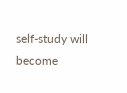self-study will become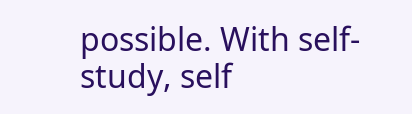possible. With self-study, self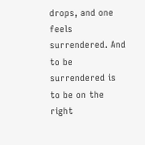drops, and one feels surrendered. And to be surrendered is to be on the right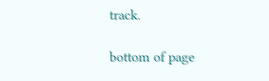track.

bottom of page